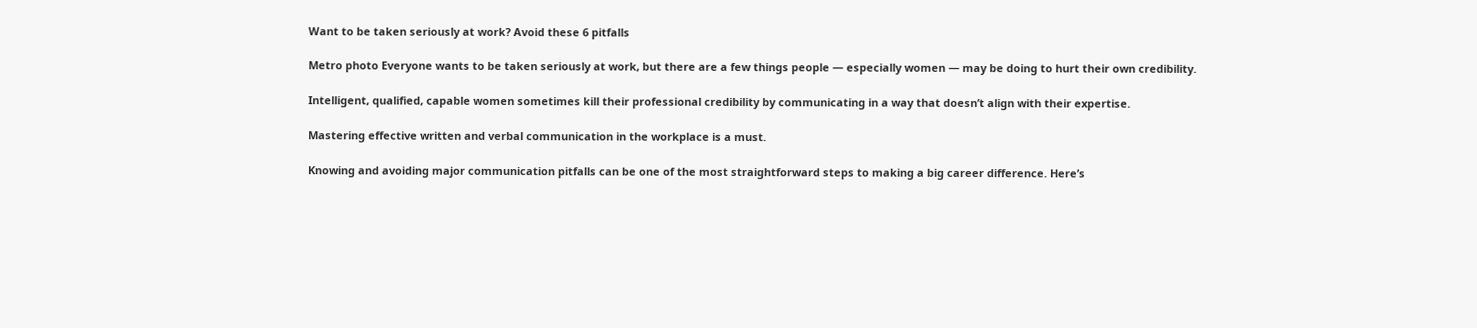Want to be taken seriously at work? Avoid these 6 pitfalls

Metro photo Everyone wants to be taken seriously at work, but there are a few things people — especially women — may be doing to hurt their own credibility.

Intelligent, qualified, capable women sometimes kill their professional credibility by communicating in a way that doesn’t align with their expertise.

Mastering effective written and verbal communication in the workplace is a must.

Knowing and avoiding major communication pitfalls can be one of the most straightforward steps to making a big career difference. Here’s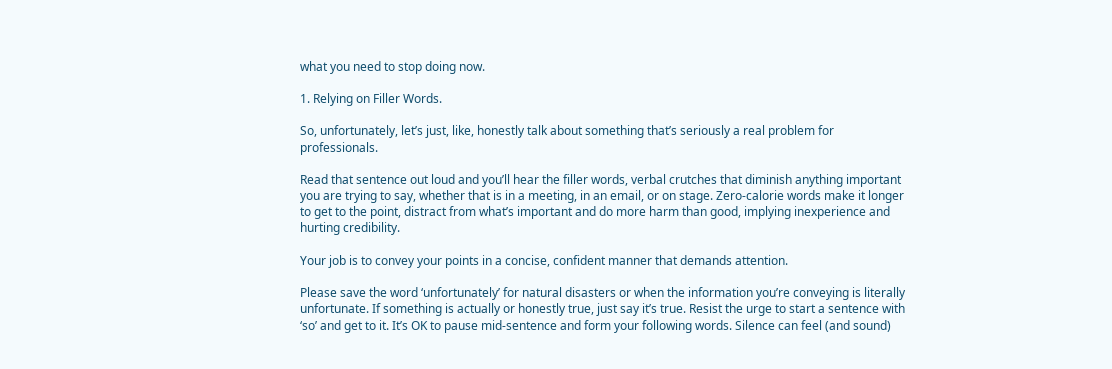what you need to stop doing now.

1. Relying on Filler Words.

So, unfortunately, let’s just, like, honestly talk about something that’s seriously a real problem for professionals.

Read that sentence out loud and you’ll hear the filler words, verbal crutches that diminish anything important you are trying to say, whether that is in a meeting, in an email, or on stage. Zero-calorie words make it longer to get to the point, distract from what’s important and do more harm than good, implying inexperience and hurting credibility.

Your job is to convey your points in a concise, confident manner that demands attention.

Please save the word ‘unfortunately’ for natural disasters or when the information you’re conveying is literally unfortunate. If something is actually or honestly true, just say it’s true. Resist the urge to start a sentence with ‘so’ and get to it. It’s OK to pause mid-sentence and form your following words. Silence can feel (and sound)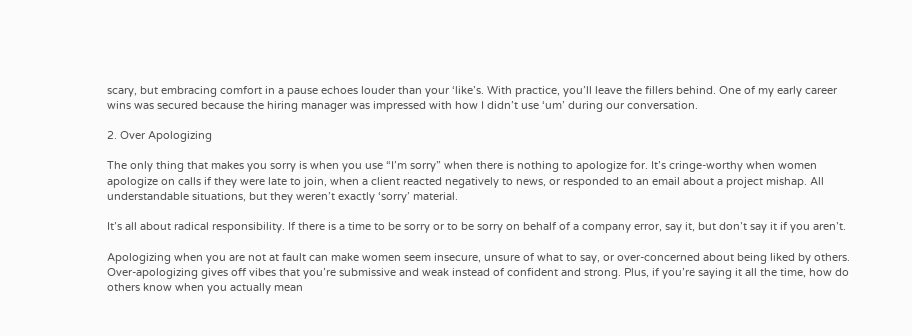scary, but embracing comfort in a pause echoes louder than your ‘like’s. With practice, you’ll leave the fillers behind. One of my early career wins was secured because the hiring manager was impressed with how I didn’t use ‘um’ during our conversation.

2. Over Apologizing

The only thing that makes you sorry is when you use “I’m sorry” when there is nothing to apologize for. It’s cringe-worthy when women apologize on calls if they were late to join, when a client reacted negatively to news, or responded to an email about a project mishap. All understandable situations, but they weren’t exactly ‘sorry’ material.

It’s all about radical responsibility. If there is a time to be sorry or to be sorry on behalf of a company error, say it, but don’t say it if you aren’t.

Apologizing when you are not at fault can make women seem insecure, unsure of what to say, or over-concerned about being liked by others. Over-apologizing gives off vibes that you’re submissive and weak instead of confident and strong. Plus, if you’re saying it all the time, how do others know when you actually mean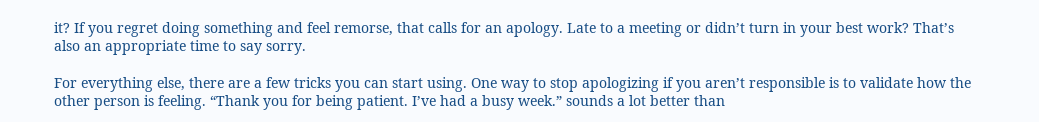it? If you regret doing something and feel remorse, that calls for an apology. Late to a meeting or didn’t turn in your best work? That’s also an appropriate time to say sorry.

For everything else, there are a few tricks you can start using. One way to stop apologizing if you aren’t responsible is to validate how the other person is feeling. “Thank you for being patient. I’ve had a busy week.” sounds a lot better than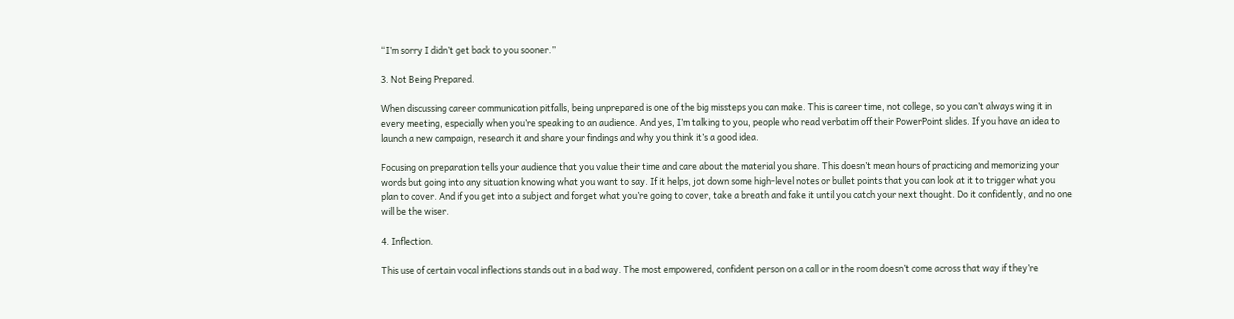“I’m sorry I didn’t get back to you sooner.”

3. Not Being Prepared.

When discussing career communication pitfalls, being unprepared is one of the big missteps you can make. This is career time, not college, so you can’t always wing it in every meeting, especially when you’re speaking to an audience. And yes, I’m talking to you, people who read verbatim off their PowerPoint slides. If you have an idea to launch a new campaign, research it and share your findings and why you think it’s a good idea.

Focusing on preparation tells your audience that you value their time and care about the material you share. This doesn’t mean hours of practicing and memorizing your words but going into any situation knowing what you want to say. If it helps, jot down some high-level notes or bullet points that you can look at it to trigger what you plan to cover. And if you get into a subject and forget what you’re going to cover, take a breath and fake it until you catch your next thought. Do it confidently, and no one will be the wiser.

4. Inflection.

This use of certain vocal inflections stands out in a bad way. The most empowered, confident person on a call or in the room doesn’t come across that way if they’re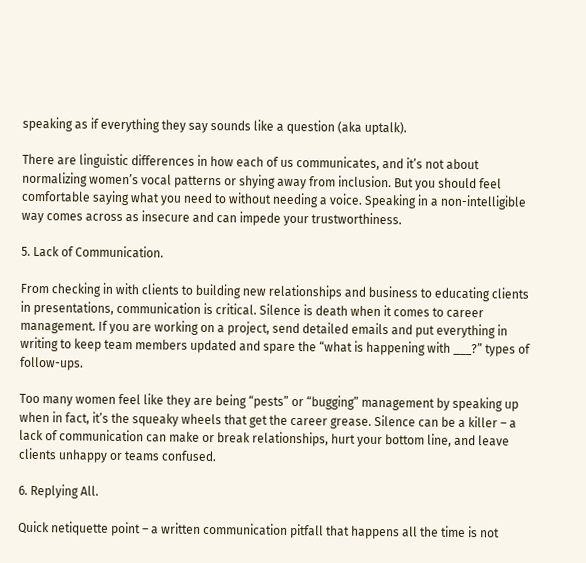speaking as if everything they say sounds like a question (aka uptalk).

There are linguistic differences in how each of us communicates, and it’s not about normalizing women’s vocal patterns or shying away from inclusion. But you should feel comfortable saying what you need to without needing a voice. Speaking in a non-intelligible way comes across as insecure and can impede your trustworthiness.

5. Lack of Communication.

From checking in with clients to building new relationships and business to educating clients in presentations, communication is critical. Silence is death when it comes to career management. If you are working on a project, send detailed emails and put everything in writing to keep team members updated and spare the “what is happening with ___?” types of follow-ups.

Too many women feel like they are being “pests” or “bugging” management by speaking up when in fact, it’s the squeaky wheels that get the career grease. Silence can be a killer – a lack of communication can make or break relationships, hurt your bottom line, and leave clients unhappy or teams confused.

6. Replying All.

Quick netiquette point – a written communication pitfall that happens all the time is not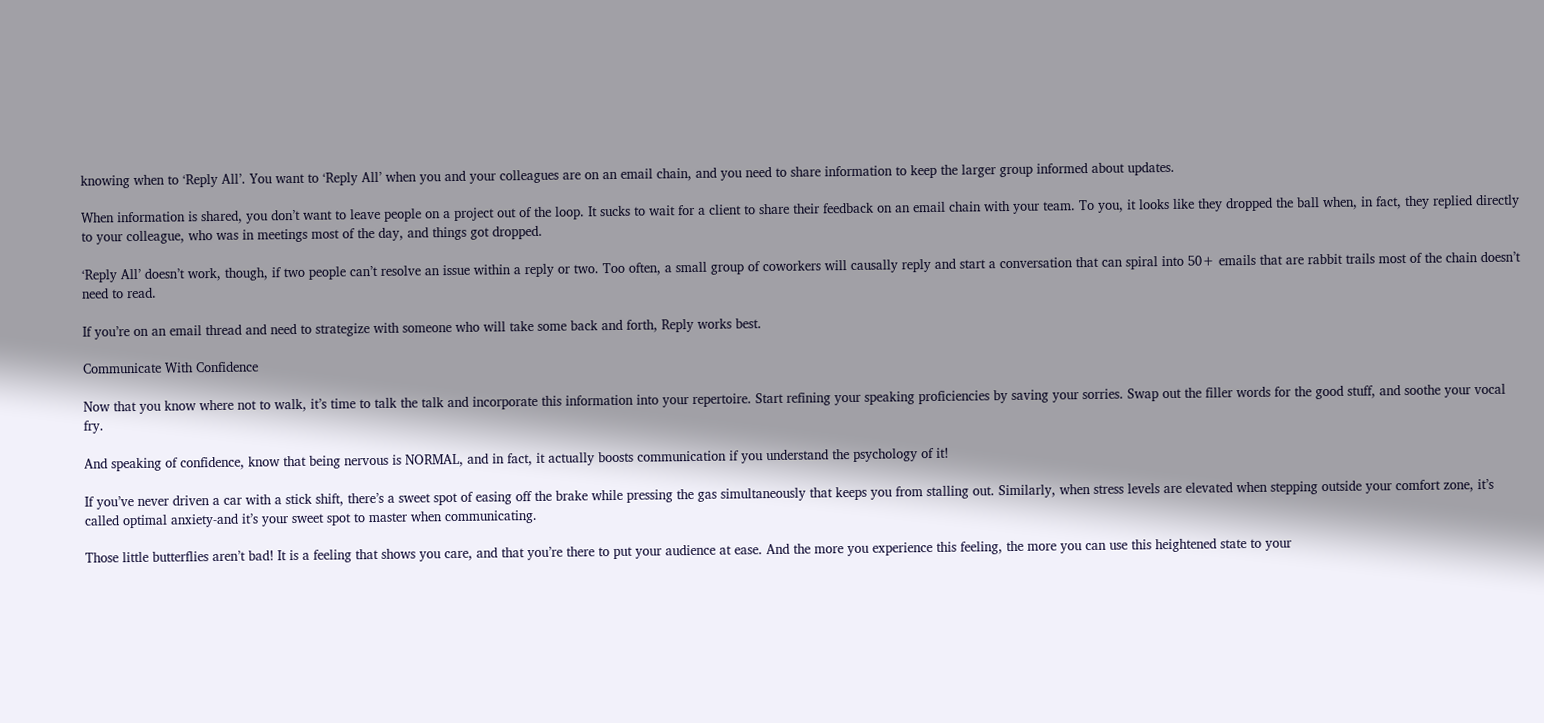knowing when to ‘Reply All’. You want to ‘Reply All’ when you and your colleagues are on an email chain, and you need to share information to keep the larger group informed about updates.

When information is shared, you don’t want to leave people on a project out of the loop. It sucks to wait for a client to share their feedback on an email chain with your team. To you, it looks like they dropped the ball when, in fact, they replied directly to your colleague, who was in meetings most of the day, and things got dropped.

‘Reply All’ doesn’t work, though, if two people can’t resolve an issue within a reply or two. Too often, a small group of coworkers will causally reply and start a conversation that can spiral into 50+ emails that are rabbit trails most of the chain doesn’t need to read.

If you’re on an email thread and need to strategize with someone who will take some back and forth, Reply works best.

Communicate With Confidence

Now that you know where not to walk, it’s time to talk the talk and incorporate this information into your repertoire. Start refining your speaking proficiencies by saving your sorries. Swap out the filler words for the good stuff, and soothe your vocal fry.

And speaking of confidence, know that being nervous is NORMAL, and in fact, it actually boosts communication if you understand the psychology of it!

If you’ve never driven a car with a stick shift, there’s a sweet spot of easing off the brake while pressing the gas simultaneously that keeps you from stalling out. Similarly, when stress levels are elevated when stepping outside your comfort zone, it’s called optimal anxiety-and it’s your sweet spot to master when communicating.

Those little butterflies aren’t bad! It is a feeling that shows you care, and that you’re there to put your audience at ease. And the more you experience this feeling, the more you can use this heightened state to your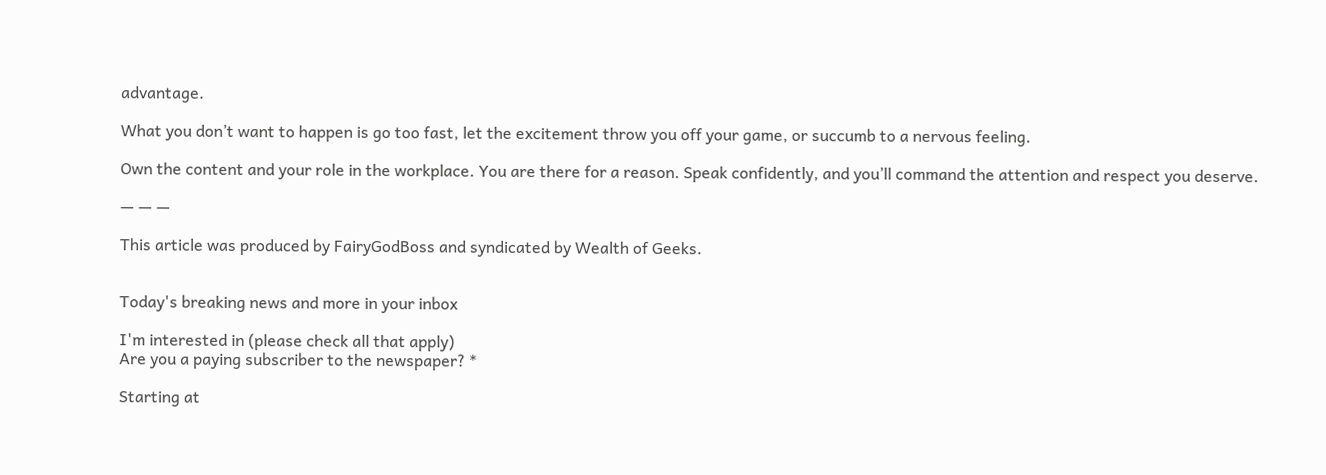advantage.

What you don’t want to happen is go too fast, let the excitement throw you off your game, or succumb to a nervous feeling.

Own the content and your role in the workplace. You are there for a reason. Speak confidently, and you’ll command the attention and respect you deserve.

— — —

This article was produced by FairyGodBoss and syndicated by Wealth of Geeks.


Today's breaking news and more in your inbox

I'm interested in (please check all that apply)
Are you a paying subscriber to the newspaper? *

Starting at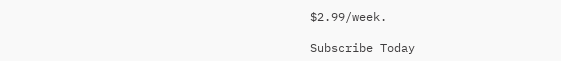$2.99/week.

Subscribe Today